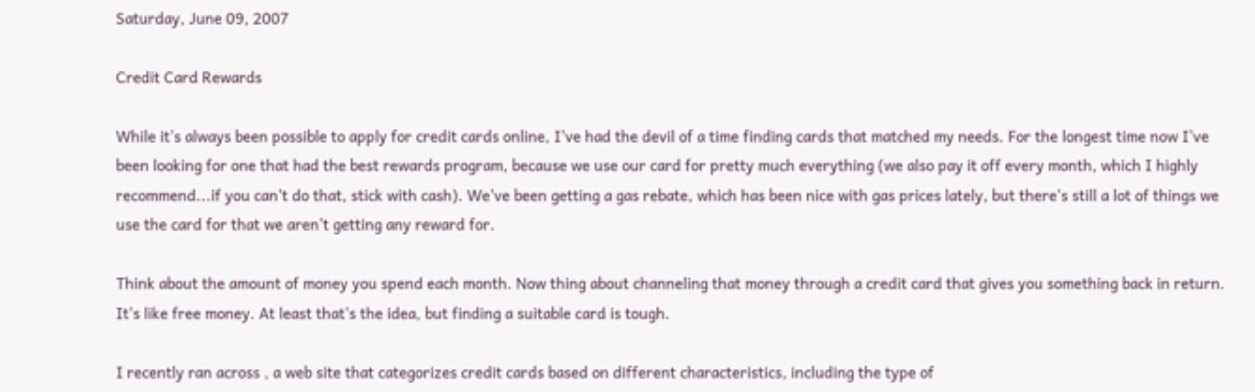Saturday, June 09, 2007

Credit Card Rewards

While it's always been possible to apply for credit cards online, I've had the devil of a time finding cards that matched my needs. For the longest time now I've been looking for one that had the best rewards program, because we use our card for pretty much everything (we also pay it off every month, which I highly recommend...if you can't do that, stick with cash). We've been getting a gas rebate, which has been nice with gas prices lately, but there's still a lot of things we use the card for that we aren't getting any reward for.

Think about the amount of money you spend each month. Now thing about channeling that money through a credit card that gives you something back in return. It's like free money. At least that's the idea, but finding a suitable card is tough.

I recently ran across , a web site that categorizes credit cards based on different characteristics, including the type of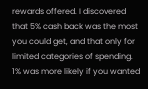rewards offered. I discovered that 5% cash back was the most you could get, and that only for limited categories of spending. 1% was more likely if you wanted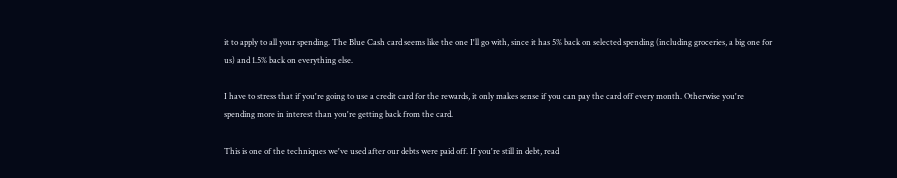it to apply to all your spending. The Blue Cash card seems like the one I'll go with, since it has 5% back on selected spending (including groceries, a big one for us) and 1.5% back on everything else.

I have to stress that if you're going to use a credit card for the rewards, it only makes sense if you can pay the card off every month. Otherwise you're spending more in interest than you're getting back from the card.

This is one of the techniques we've used after our debts were paid off. If you're still in debt, read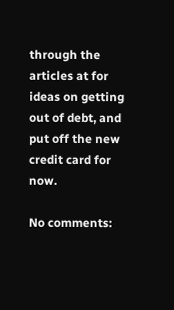through the articles at for ideas on getting out of debt, and put off the new credit card for now.

No comments: